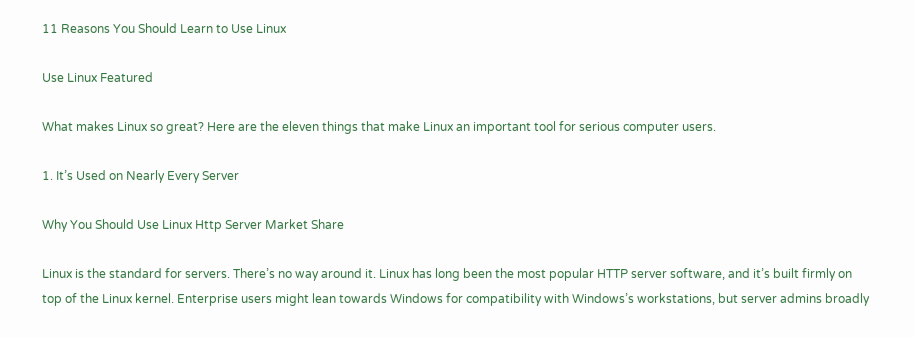11 Reasons You Should Learn to Use Linux

Use Linux Featured

What makes Linux so great? Here are the eleven things that make Linux an important tool for serious computer users.

1. It’s Used on Nearly Every Server

Why You Should Use Linux Http Server Market Share

Linux is the standard for servers. There’s no way around it. Linux has long been the most popular HTTP server software, and it’s built firmly on top of the Linux kernel. Enterprise users might lean towards Windows for compatibility with Windows’s workstations, but server admins broadly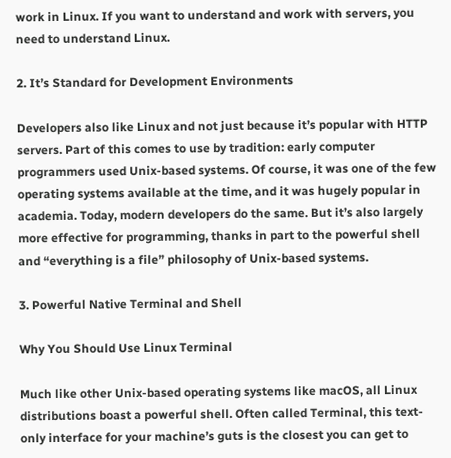work in Linux. If you want to understand and work with servers, you need to understand Linux.

2. It’s Standard for Development Environments

Developers also like Linux and not just because it’s popular with HTTP servers. Part of this comes to use by tradition: early computer programmers used Unix-based systems. Of course, it was one of the few operating systems available at the time, and it was hugely popular in academia. Today, modern developers do the same. But it’s also largely more effective for programming, thanks in part to the powerful shell and “everything is a file” philosophy of Unix-based systems.

3. Powerful Native Terminal and Shell

Why You Should Use Linux Terminal

Much like other Unix-based operating systems like macOS, all Linux distributions boast a powerful shell. Often called Terminal, this text-only interface for your machine’s guts is the closest you can get to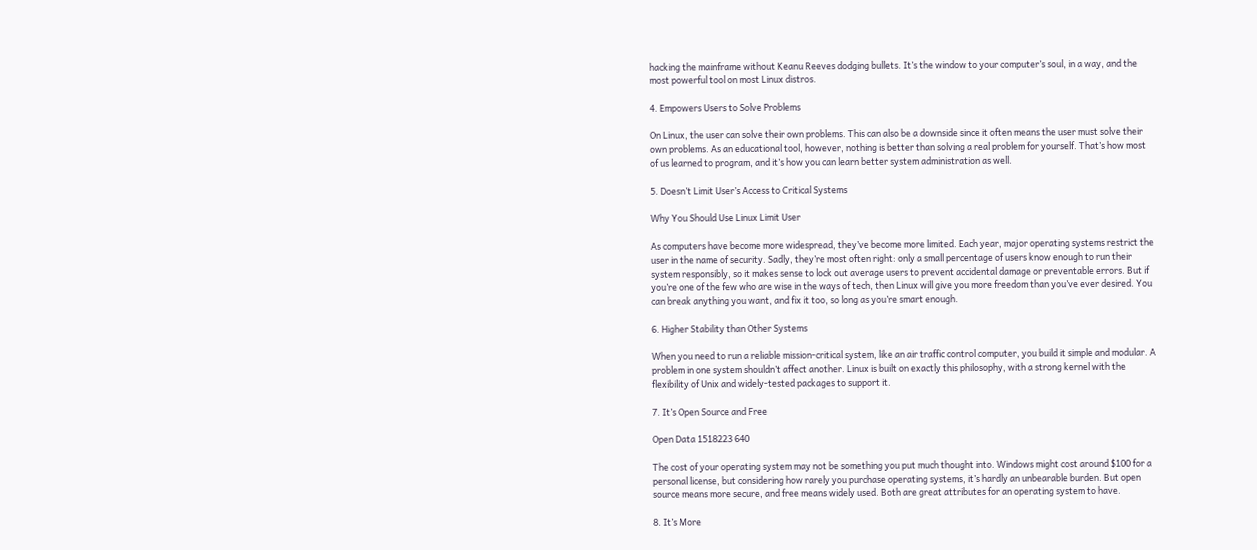hacking the mainframe without Keanu Reeves dodging bullets. It’s the window to your computer’s soul, in a way, and the most powerful tool on most Linux distros.

4. Empowers Users to Solve Problems

On Linux, the user can solve their own problems. This can also be a downside since it often means the user must solve their own problems. As an educational tool, however, nothing is better than solving a real problem for yourself. That’s how most of us learned to program, and it’s how you can learn better system administration as well.

5. Doesn’t Limit User’s Access to Critical Systems

Why You Should Use Linux Limit User

As computers have become more widespread, they’ve become more limited. Each year, major operating systems restrict the user in the name of security. Sadly, they’re most often right: only a small percentage of users know enough to run their system responsibly, so it makes sense to lock out average users to prevent accidental damage or preventable errors. But if you’re one of the few who are wise in the ways of tech, then Linux will give you more freedom than you’ve ever desired. You can break anything you want, and fix it too, so long as you’re smart enough.

6. Higher Stability than Other Systems

When you need to run a reliable mission-critical system, like an air traffic control computer, you build it simple and modular. A problem in one system shouldn’t affect another. Linux is built on exactly this philosophy, with a strong kernel with the flexibility of Unix and widely-tested packages to support it.

7. It’s Open Source and Free

Open Data 1518223 640

The cost of your operating system may not be something you put much thought into. Windows might cost around $100 for a personal license, but considering how rarely you purchase operating systems, it’s hardly an unbearable burden. But open source means more secure, and free means widely used. Both are great attributes for an operating system to have.

8. It’s More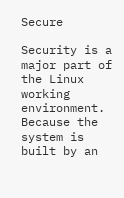Secure

Security is a major part of the Linux working environment. Because the system is built by an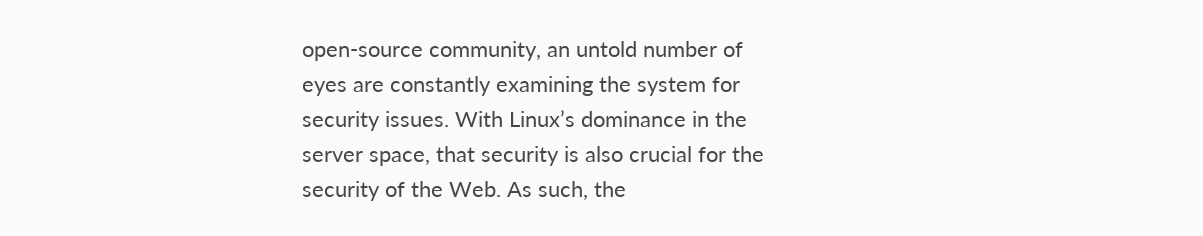open-source community, an untold number of eyes are constantly examining the system for security issues. With Linux’s dominance in the server space, that security is also crucial for the security of the Web. As such, the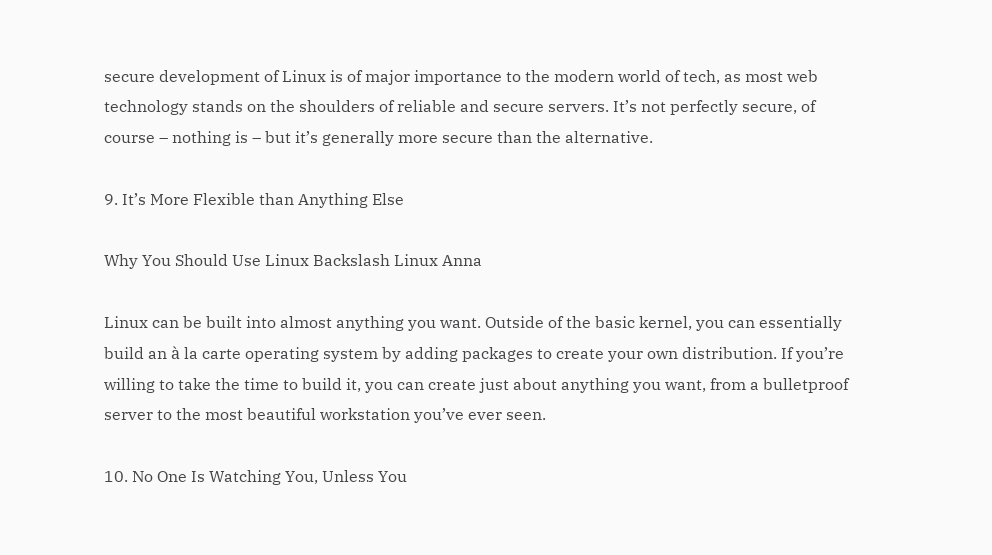secure development of Linux is of major importance to the modern world of tech, as most web technology stands on the shoulders of reliable and secure servers. It’s not perfectly secure, of course – nothing is – but it’s generally more secure than the alternative.

9. It’s More Flexible than Anything Else

Why You Should Use Linux Backslash Linux Anna

Linux can be built into almost anything you want. Outside of the basic kernel, you can essentially build an à la carte operating system by adding packages to create your own distribution. If you’re willing to take the time to build it, you can create just about anything you want, from a bulletproof server to the most beautiful workstation you’ve ever seen.

10. No One Is Watching You, Unless You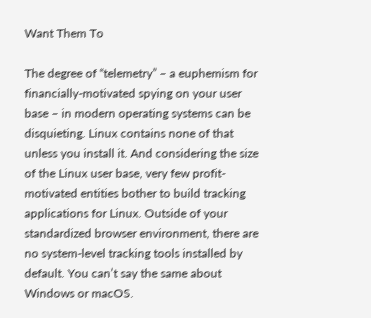Want Them To

The degree of “telemetry” – a euphemism for financially-motivated spying on your user base – in modern operating systems can be disquieting. Linux contains none of that unless you install it. And considering the size of the Linux user base, very few profit-motivated entities bother to build tracking applications for Linux. Outside of your standardized browser environment, there are no system-level tracking tools installed by default. You can’t say the same about Windows or macOS.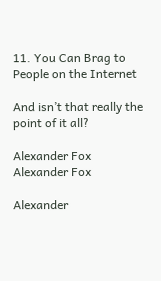11. You Can Brag to People on the Internet

And isn’t that really the point of it all?

Alexander Fox
Alexander Fox

Alexander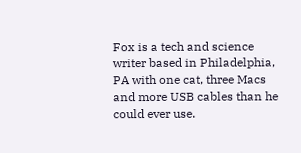Fox is a tech and science writer based in Philadelphia, PA with one cat, three Macs and more USB cables than he could ever use.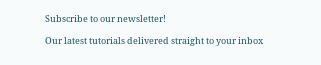Subscribe to our newsletter!

Our latest tutorials delivered straight to your inbox